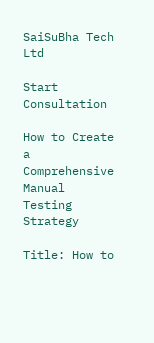SaiSuBha Tech Ltd

Start Consultation

How to Create a Comprehensive Manual Testing Strategy

Title: How to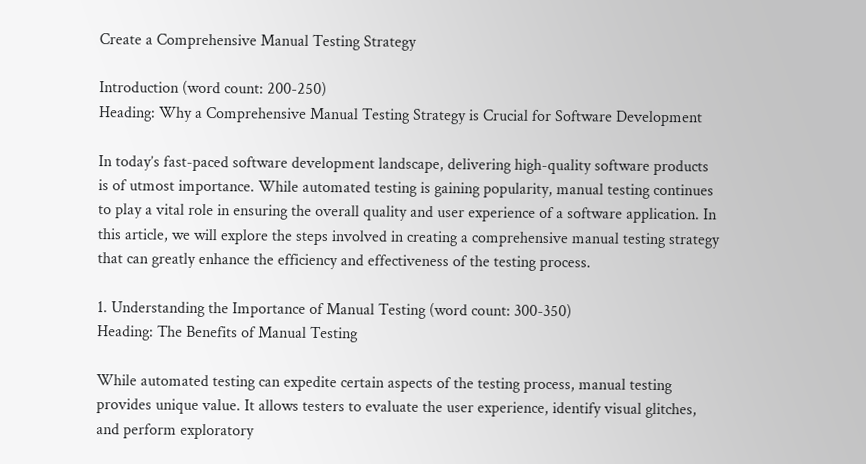Create a Comprehensive Manual Testing Strategy

Introduction (word count: 200-250)
Heading: Why a Comprehensive Manual Testing Strategy is Crucial for Software Development

In today’s fast-paced software development landscape, delivering high-quality software products is of utmost importance. While automated testing is gaining popularity, manual testing continues to play a vital role in ensuring the overall quality and user experience of a software application. In this article, we will explore the steps involved in creating a comprehensive manual testing strategy that can greatly enhance the efficiency and effectiveness of the testing process.

1. Understanding the Importance of Manual Testing (word count: 300-350)
Heading: The Benefits of Manual Testing

While automated testing can expedite certain aspects of the testing process, manual testing provides unique value. It allows testers to evaluate the user experience, identify visual glitches, and perform exploratory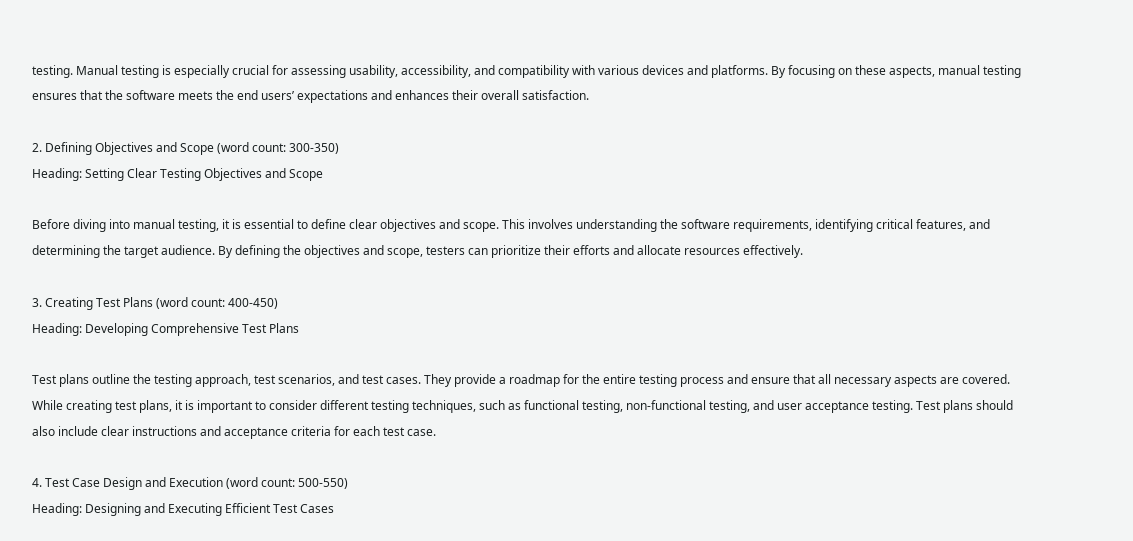testing. Manual testing is especially crucial for assessing usability, accessibility, and compatibility with various devices and platforms. By focusing on these aspects, manual testing ensures that the software meets the end users’ expectations and enhances their overall satisfaction.

2. Defining Objectives and Scope (word count: 300-350)
Heading: Setting Clear Testing Objectives and Scope

Before diving into manual testing, it is essential to define clear objectives and scope. This involves understanding the software requirements, identifying critical features, and determining the target audience. By defining the objectives and scope, testers can prioritize their efforts and allocate resources effectively.

3. Creating Test Plans (word count: 400-450)
Heading: Developing Comprehensive Test Plans

Test plans outline the testing approach, test scenarios, and test cases. They provide a roadmap for the entire testing process and ensure that all necessary aspects are covered. While creating test plans, it is important to consider different testing techniques, such as functional testing, non-functional testing, and user acceptance testing. Test plans should also include clear instructions and acceptance criteria for each test case.

4. Test Case Design and Execution (word count: 500-550)
Heading: Designing and Executing Efficient Test Cases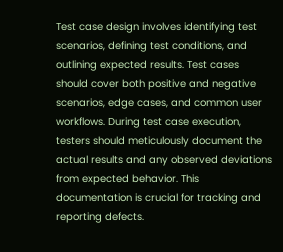Test case design involves identifying test scenarios, defining test conditions, and outlining expected results. Test cases should cover both positive and negative scenarios, edge cases, and common user workflows. During test case execution, testers should meticulously document the actual results and any observed deviations from expected behavior. This documentation is crucial for tracking and reporting defects.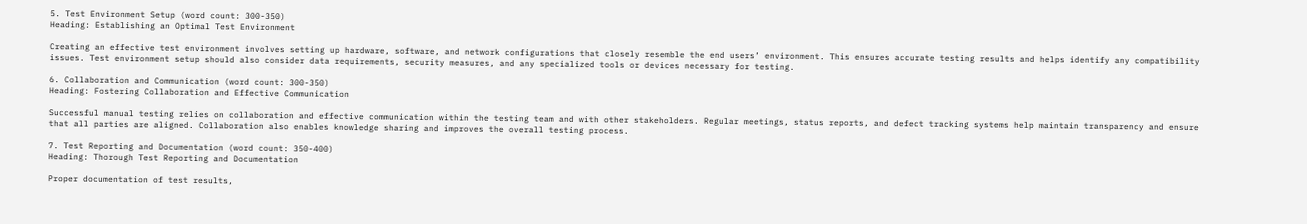5. Test Environment Setup (word count: 300-350)
Heading: Establishing an Optimal Test Environment

Creating an effective test environment involves setting up hardware, software, and network configurations that closely resemble the end users’ environment. This ensures accurate testing results and helps identify any compatibility issues. Test environment setup should also consider data requirements, security measures, and any specialized tools or devices necessary for testing.

6. Collaboration and Communication (word count: 300-350)
Heading: Fostering Collaboration and Effective Communication

Successful manual testing relies on collaboration and effective communication within the testing team and with other stakeholders. Regular meetings, status reports, and defect tracking systems help maintain transparency and ensure that all parties are aligned. Collaboration also enables knowledge sharing and improves the overall testing process.

7. Test Reporting and Documentation (word count: 350-400)
Heading: Thorough Test Reporting and Documentation

Proper documentation of test results,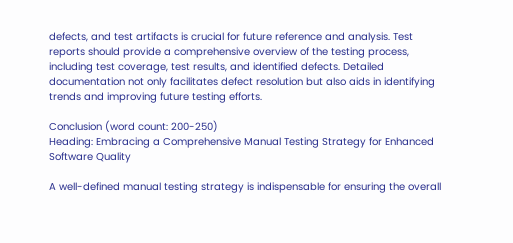defects, and test artifacts is crucial for future reference and analysis. Test reports should provide a comprehensive overview of the testing process, including test coverage, test results, and identified defects. Detailed documentation not only facilitates defect resolution but also aids in identifying trends and improving future testing efforts.

Conclusion (word count: 200-250)
Heading: Embracing a Comprehensive Manual Testing Strategy for Enhanced Software Quality

A well-defined manual testing strategy is indispensable for ensuring the overall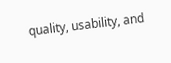quality, usability, and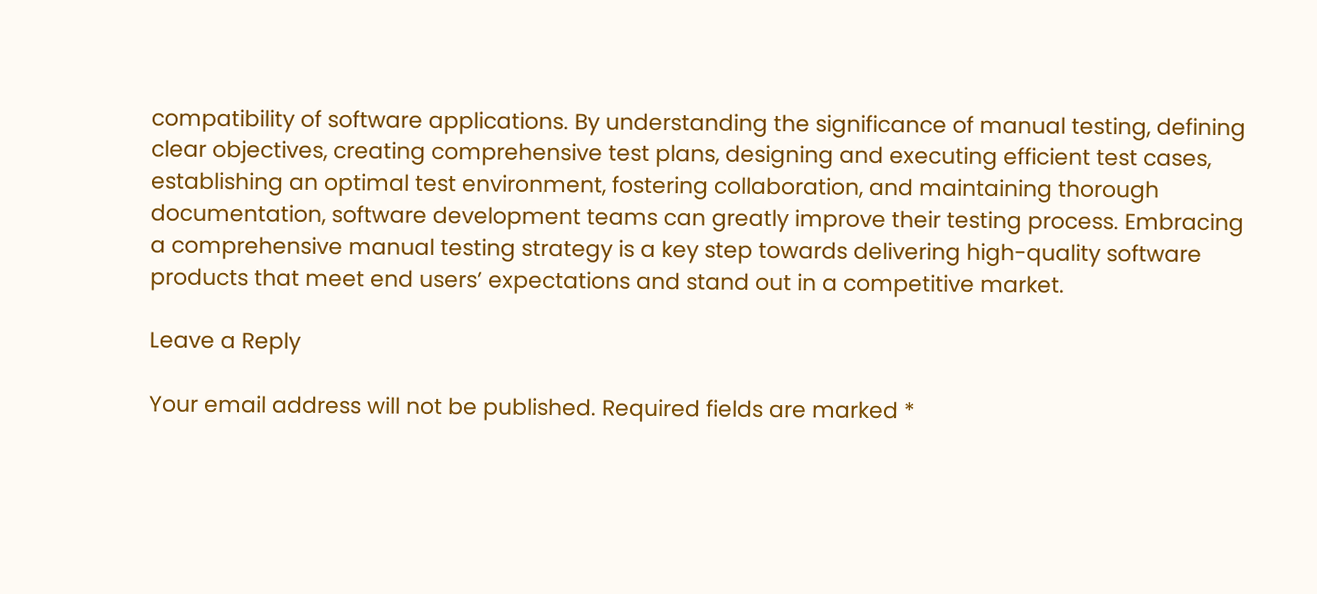compatibility of software applications. By understanding the significance of manual testing, defining clear objectives, creating comprehensive test plans, designing and executing efficient test cases, establishing an optimal test environment, fostering collaboration, and maintaining thorough documentation, software development teams can greatly improve their testing process. Embracing a comprehensive manual testing strategy is a key step towards delivering high-quality software products that meet end users’ expectations and stand out in a competitive market.

Leave a Reply

Your email address will not be published. Required fields are marked *